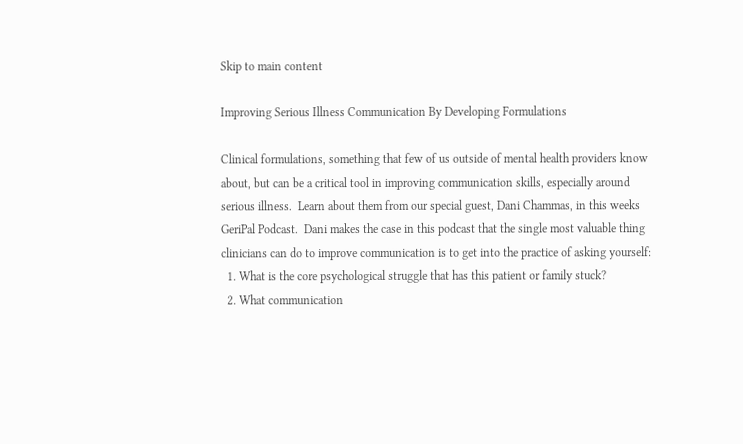Skip to main content

Improving Serious Illness Communication By Developing Formulations

Clinical formulations, something that few of us outside of mental health providers know about, but can be a critical tool in improving communication skills, especially around serious illness.  Learn about them from our special guest, Dani Chammas, in this weeks GeriPal Podcast.  Dani makes the case in this podcast that the single most valuable thing clinicians can do to improve communication is to get into the practice of asking yourself:
  1. What is the core psychological struggle that has this patient or family stuck?
  2. What communication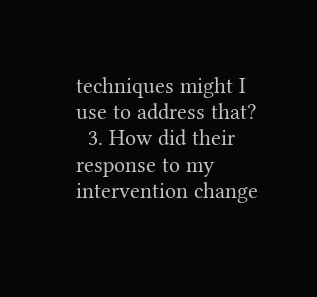techniques might I use to address that?
  3. How did their response to my intervention change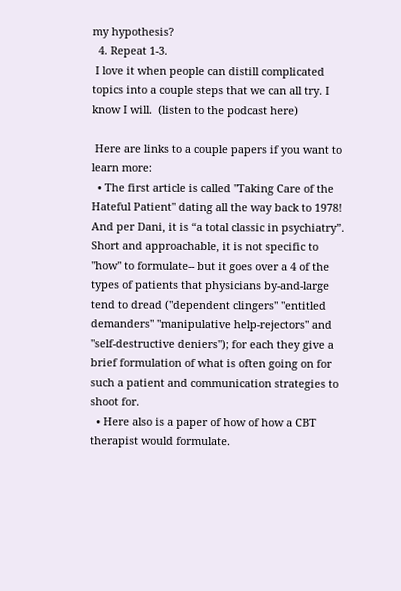my hypothesis?
  4. Repeat 1-3.
 I love it when people can distill complicated topics into a couple steps that we can all try. I know I will.  (listen to the podcast here)

 Here are links to a couple papers if you want to learn more:
  • The first article is called "Taking Care of the Hateful Patient" dating all the way back to 1978!  And per Dani, it is “a total classic in psychiatry”.  Short and approachable, it is not specific to "how" to formulate-- but it goes over a 4 of the types of patients that physicians by-and-large tend to dread ("dependent clingers" "entitled demanders" "manipulative help-rejectors" and "self-destructive deniers"); for each they give a brief formulation of what is often going on for such a patient and communication strategies to shoot for.
  • Here also is a paper of how of how a CBT therapist would formulate.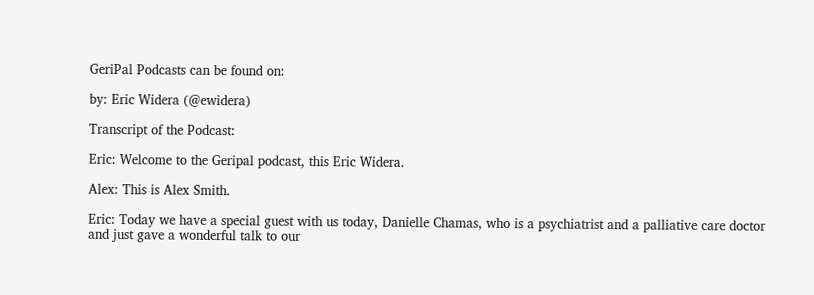GeriPal Podcasts can be found on:

by: Eric Widera (@ewidera)

Transcript of the Podcast:

Eric: Welcome to the Geripal podcast, this Eric Widera.

Alex: This is Alex Smith.

Eric: Today we have a special guest with us today, Danielle Chamas, who is a psychiatrist and a palliative care doctor and just gave a wonderful talk to our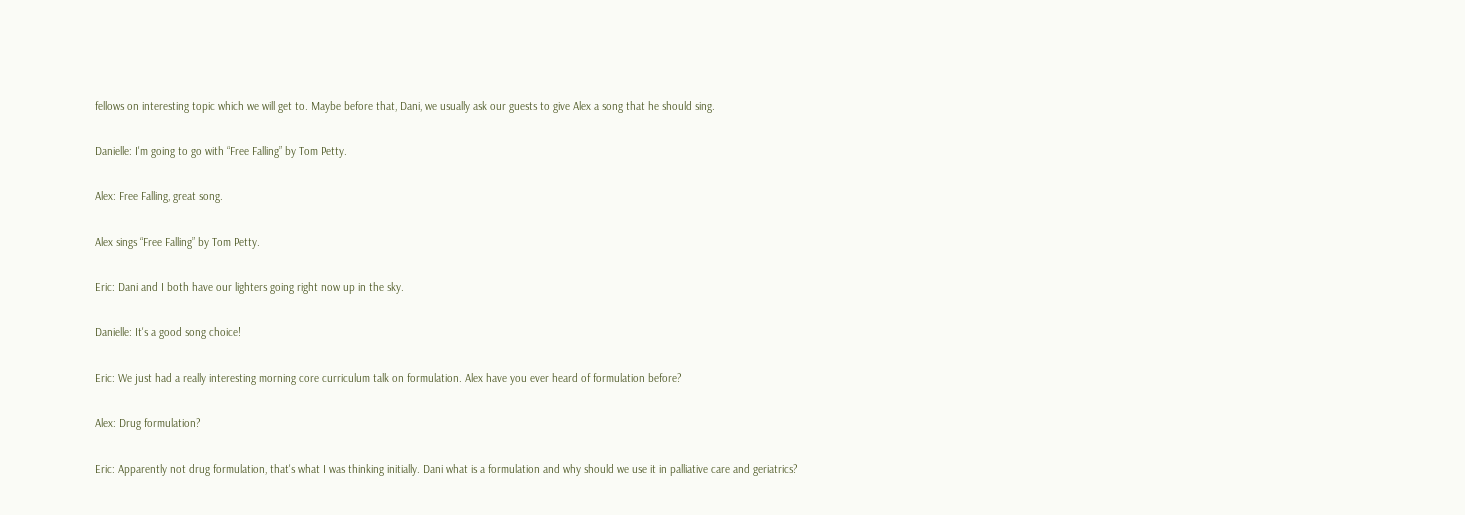fellows on interesting topic which we will get to. Maybe before that, Dani, we usually ask our guests to give Alex a song that he should sing.

Danielle: I'm going to go with “Free Falling” by Tom Petty.

Alex: Free Falling, great song.

Alex sings “Free Falling” by Tom Petty.

Eric: Dani and I both have our lighters going right now up in the sky.

Danielle: It's a good song choice!

Eric: We just had a really interesting morning core curriculum talk on formulation. Alex have you ever heard of formulation before?

Alex: Drug formulation?

Eric: Apparently not drug formulation, that's what I was thinking initially. Dani what is a formulation and why should we use it in palliative care and geriatrics?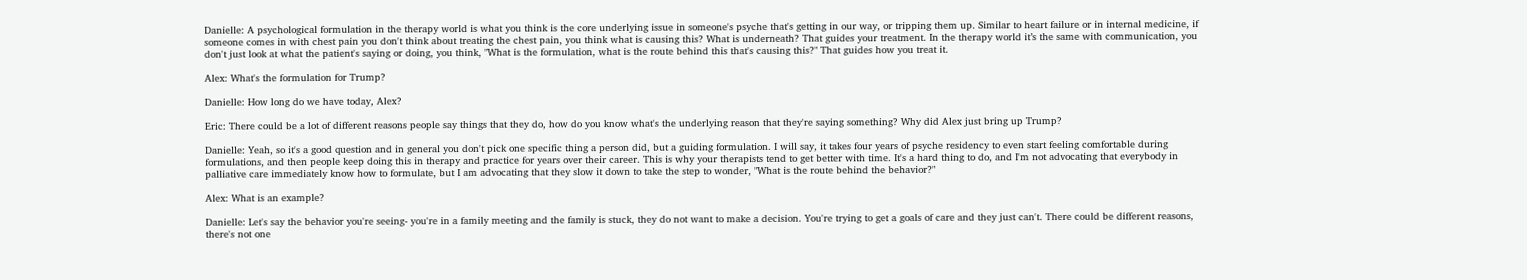Danielle: A psychological formulation in the therapy world is what you think is the core underlying issue in someone's psyche that's getting in our way, or tripping them up. Similar to heart failure or in internal medicine, if someone comes in with chest pain you don't think about treating the chest pain, you think what is causing this? What is underneath? That guides your treatment. In the therapy world it’s the same with communication, you don't just look at what the patient's saying or doing, you think, "What is the formulation, what is the route behind this that's causing this?" That guides how you treat it.

Alex: What's the formulation for Trump?

Danielle: How long do we have today, Alex?

Eric: There could be a lot of different reasons people say things that they do, how do you know what's the underlying reason that they're saying something? Why did Alex just bring up Trump?

Danielle: Yeah, so it's a good question and in general you don't pick one specific thing a person did, but a guiding formulation. I will say, it takes four years of psyche residency to even start feeling comfortable during formulations, and then people keep doing this in therapy and practice for years over their career. This is why your therapists tend to get better with time. It's a hard thing to do, and I'm not advocating that everybody in palliative care immediately know how to formulate, but I am advocating that they slow it down to take the step to wonder, "What is the route behind the behavior?"

Alex: What is an example?

Danielle: Let's say the behavior you're seeing- you're in a family meeting and the family is stuck, they do not want to make a decision. You're trying to get a goals of care and they just can't. There could be different reasons, there's not one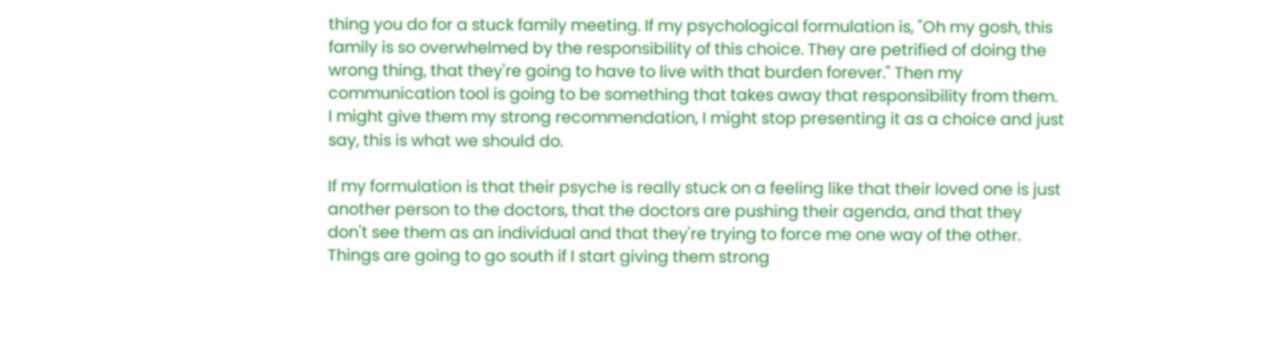thing you do for a stuck family meeting. If my psychological formulation is, "Oh my gosh, this family is so overwhelmed by the responsibility of this choice. They are petrified of doing the wrong thing, that they're going to have to live with that burden forever." Then my communication tool is going to be something that takes away that responsibility from them. I might give them my strong recommendation, I might stop presenting it as a choice and just say, this is what we should do.

If my formulation is that their psyche is really stuck on a feeling like that their loved one is just another person to the doctors, that the doctors are pushing their agenda, and that they don't see them as an individual and that they're trying to force me one way of the other. Things are going to go south if I start giving them strong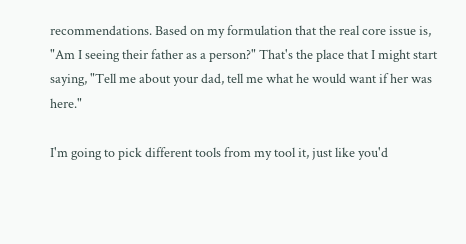recommendations. Based on my formulation that the real core issue is, "Am I seeing their father as a person?" That's the place that I might start saying, "Tell me about your dad, tell me what he would want if her was here."

I'm going to pick different tools from my tool it, just like you'd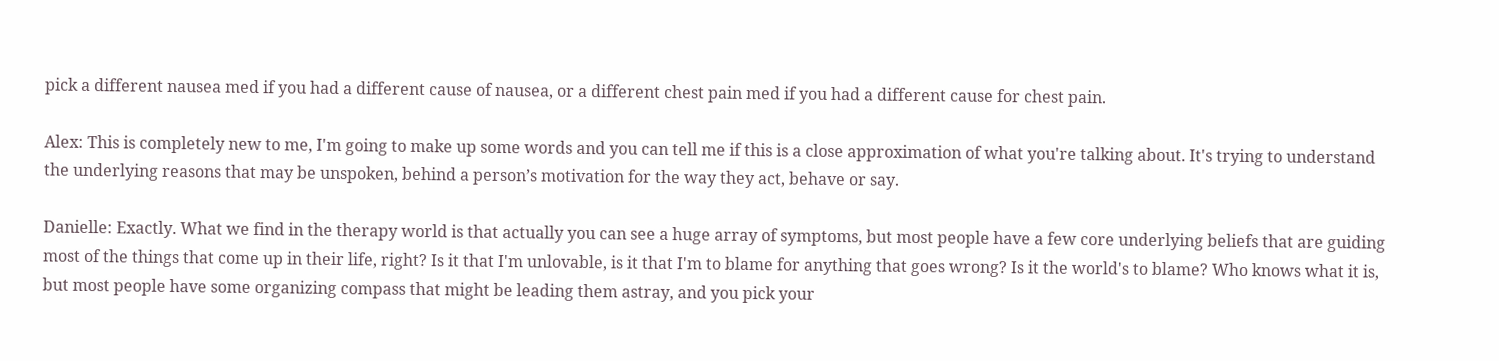pick a different nausea med if you had a different cause of nausea, or a different chest pain med if you had a different cause for chest pain.

Alex: This is completely new to me, I'm going to make up some words and you can tell me if this is a close approximation of what you're talking about. It's trying to understand the underlying reasons that may be unspoken, behind a person’s motivation for the way they act, behave or say.

Danielle: Exactly. What we find in the therapy world is that actually you can see a huge array of symptoms, but most people have a few core underlying beliefs that are guiding most of the things that come up in their life, right? Is it that I'm unlovable, is it that I'm to blame for anything that goes wrong? Is it the world's to blame? Who knows what it is, but most people have some organizing compass that might be leading them astray, and you pick your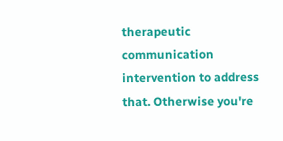therapeutic communication intervention to address that. Otherwise you're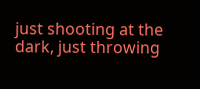just shooting at the dark, just throwing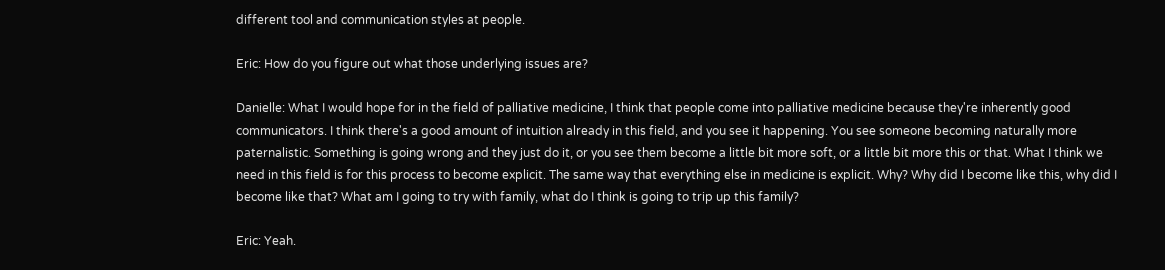different tool and communication styles at people.

Eric: How do you figure out what those underlying issues are?

Danielle: What I would hope for in the field of palliative medicine, I think that people come into palliative medicine because they're inherently good communicators. I think there's a good amount of intuition already in this field, and you see it happening. You see someone becoming naturally more paternalistic. Something is going wrong and they just do it, or you see them become a little bit more soft, or a little bit more this or that. What I think we need in this field is for this process to become explicit. The same way that everything else in medicine is explicit. Why? Why did I become like this, why did I become like that? What am I going to try with family, what do I think is going to trip up this family?

Eric: Yeah.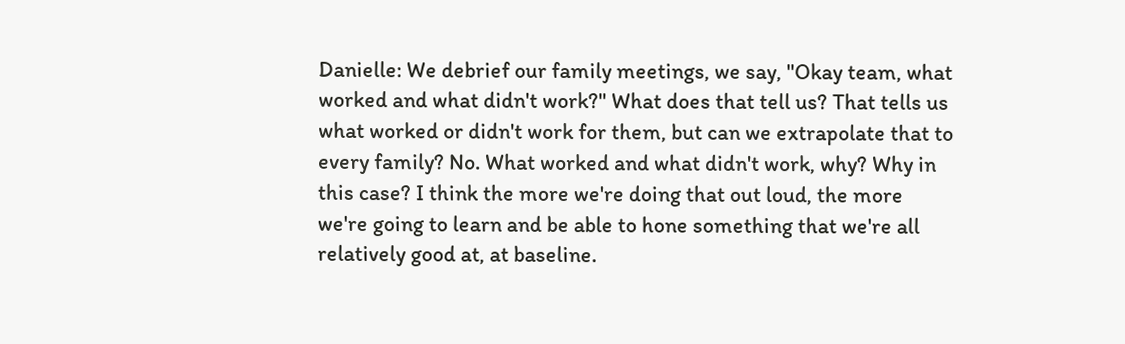Danielle: We debrief our family meetings, we say, "Okay team, what worked and what didn't work?" What does that tell us? That tells us what worked or didn't work for them, but can we extrapolate that to every family? No. What worked and what didn't work, why? Why in this case? I think the more we're doing that out loud, the more we're going to learn and be able to hone something that we're all relatively good at, at baseline.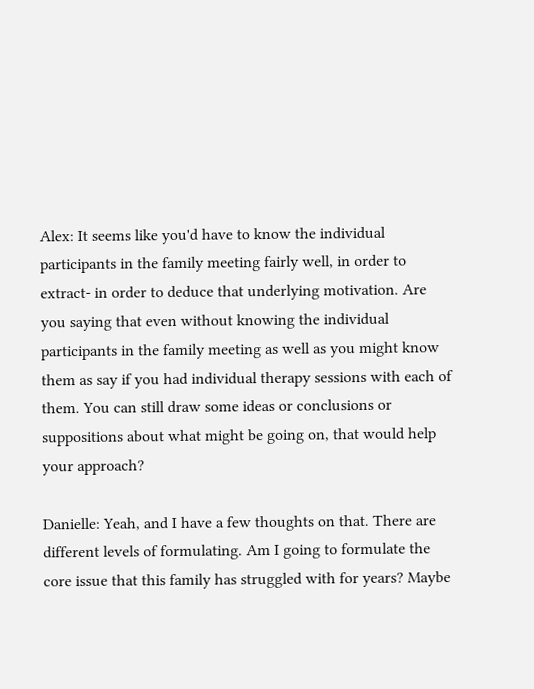Alex: It seems like you'd have to know the individual participants in the family meeting fairly well, in order to extract- in order to deduce that underlying motivation. Are you saying that even without knowing the individual participants in the family meeting as well as you might know them as say if you had individual therapy sessions with each of them. You can still draw some ideas or conclusions or suppositions about what might be going on, that would help your approach?

Danielle: Yeah, and I have a few thoughts on that. There are different levels of formulating. Am I going to formulate the core issue that this family has struggled with for years? Maybe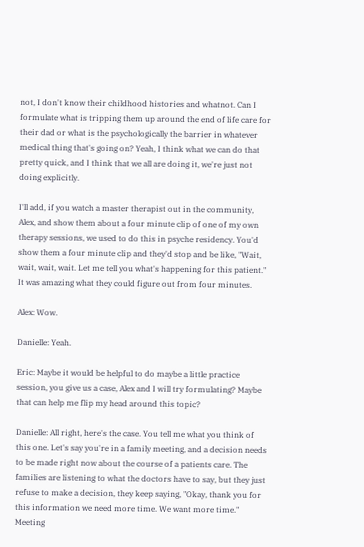not, I don't know their childhood histories and whatnot. Can I formulate what is tripping them up around the end of life care for their dad or what is the psychologically the barrier in whatever medical thing that's going on? Yeah, I think what we can do that pretty quick, and I think that we all are doing it, we're just not doing explicitly.

I'll add, if you watch a master therapist out in the community, Alex, and show them about a four minute clip of one of my own therapy sessions, we used to do this in psyche residency. You'd show them a four minute clip and they'd stop and be like, "Wait, wait, wait, wait. Let me tell you what's happening for this patient." It was amazing what they could figure out from four minutes.

Alex: Wow.

Danielle: Yeah.

Eric: Maybe it would be helpful to do maybe a little practice session, you give us a case, Alex and I will try formulating? Maybe that can help me flip my head around this topic?

Danielle: All right, here's the case. You tell me what you think of this one. Let's say you're in a family meeting, and a decision needs to be made right now about the course of a patients care. The families are listening to what the doctors have to say, but they just refuse to make a decision, they keep saying, "Okay, thank you for this information we need more time. We want more time." Meeting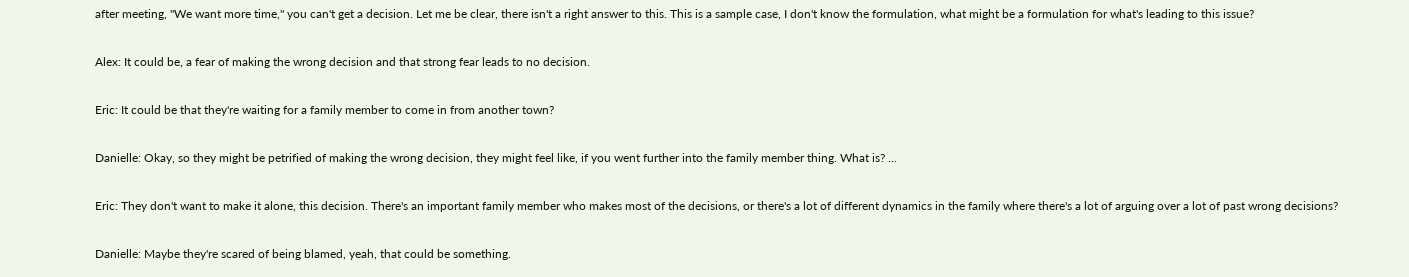after meeting, "We want more time," you can't get a decision. Let me be clear, there isn't a right answer to this. This is a sample case, I don't know the formulation, what might be a formulation for what's leading to this issue?

Alex: It could be, a fear of making the wrong decision and that strong fear leads to no decision.

Eric: It could be that they're waiting for a family member to come in from another town?

Danielle: Okay, so they might be petrified of making the wrong decision, they might feel like, if you went further into the family member thing. What is? ...

Eric: They don't want to make it alone, this decision. There's an important family member who makes most of the decisions, or there's a lot of different dynamics in the family where there's a lot of arguing over a lot of past wrong decisions?

Danielle: Maybe they're scared of being blamed, yeah, that could be something.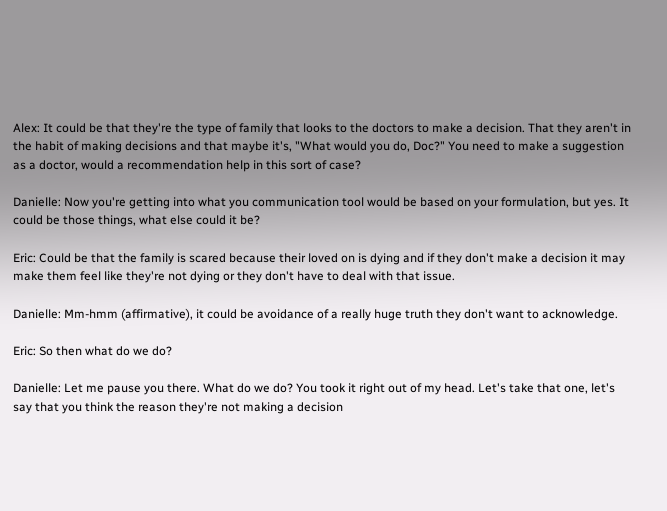Alex: It could be that they're the type of family that looks to the doctors to make a decision. That they aren't in the habit of making decisions and that maybe it's, "What would you do, Doc?" You need to make a suggestion as a doctor, would a recommendation help in this sort of case?

Danielle: Now you're getting into what you communication tool would be based on your formulation, but yes. It could be those things, what else could it be?

Eric: Could be that the family is scared because their loved on is dying and if they don't make a decision it may make them feel like they're not dying or they don't have to deal with that issue.

Danielle: Mm-hmm (affirmative), it could be avoidance of a really huge truth they don't want to acknowledge.

Eric: So then what do we do?

Danielle: Let me pause you there. What do we do? You took it right out of my head. Let's take that one, let's say that you think the reason they're not making a decision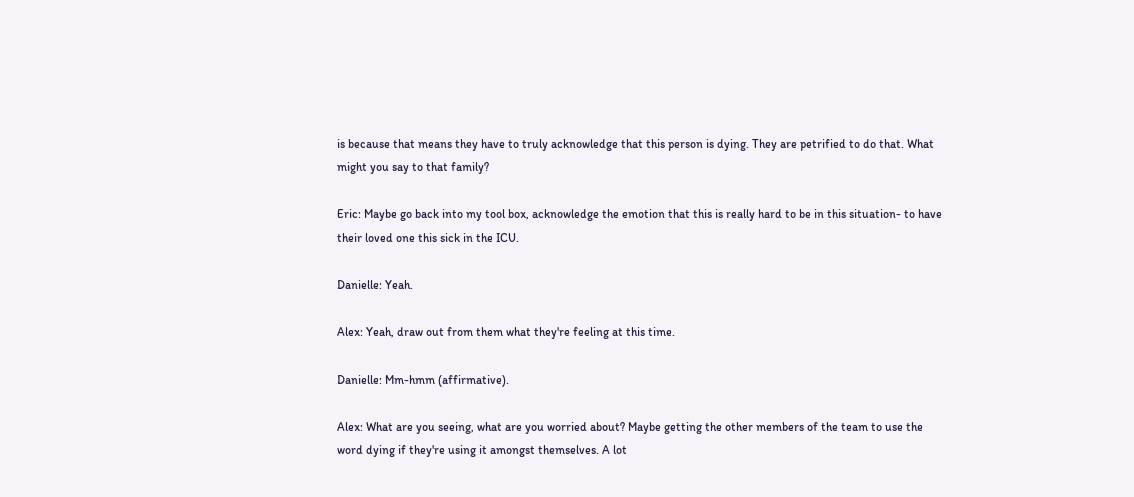is because that means they have to truly acknowledge that this person is dying. They are petrified to do that. What might you say to that family?

Eric: Maybe go back into my tool box, acknowledge the emotion that this is really hard to be in this situation- to have their loved one this sick in the ICU.

Danielle: Yeah.

Alex: Yeah, draw out from them what they're feeling at this time.

Danielle: Mm-hmm (affirmative).

Alex: What are you seeing, what are you worried about? Maybe getting the other members of the team to use the word dying if they're using it amongst themselves. A lot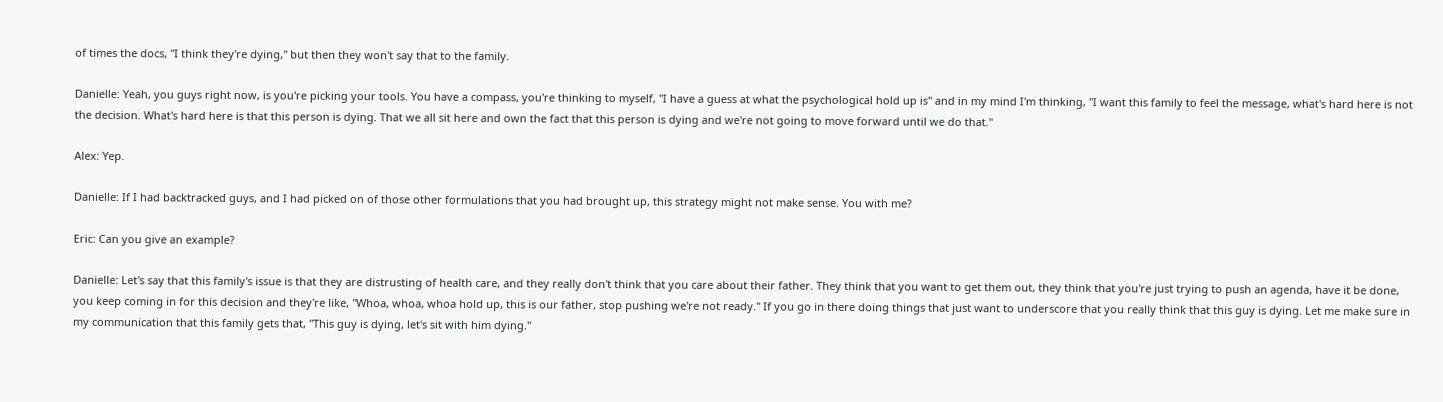of times the docs, "I think they're dying," but then they won't say that to the family.

Danielle: Yeah, you guys right now, is you're picking your tools. You have a compass, you're thinking to myself, "I have a guess at what the psychological hold up is" and in my mind I'm thinking, "I want this family to feel the message, what's hard here is not the decision. What's hard here is that this person is dying. That we all sit here and own the fact that this person is dying and we're not going to move forward until we do that."

Alex: Yep.

Danielle: If I had backtracked guys, and I had picked on of those other formulations that you had brought up, this strategy might not make sense. You with me?

Eric: Can you give an example?

Danielle: Let's say that this family's issue is that they are distrusting of health care, and they really don't think that you care about their father. They think that you want to get them out, they think that you're just trying to push an agenda, have it be done, you keep coming in for this decision and they're like, "Whoa, whoa, whoa hold up, this is our father, stop pushing we're not ready." If you go in there doing things that just want to underscore that you really think that this guy is dying. Let me make sure in my communication that this family gets that, "This guy is dying, let's sit with him dying."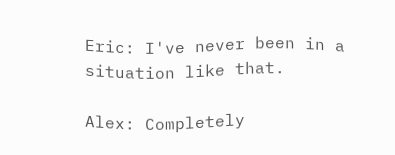Eric: I've never been in a situation like that.

Alex: Completely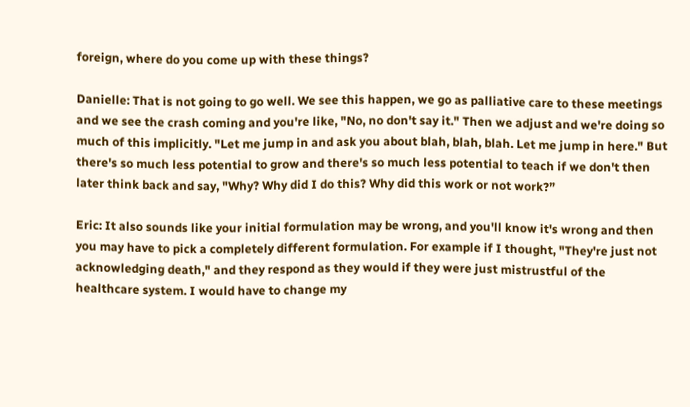foreign, where do you come up with these things?

Danielle: That is not going to go well. We see this happen, we go as palliative care to these meetings and we see the crash coming and you're like, "No, no don't say it." Then we adjust and we're doing so much of this implicitly. "Let me jump in and ask you about blah, blah, blah. Let me jump in here." But there's so much less potential to grow and there's so much less potential to teach if we don't then later think back and say, "Why? Why did I do this? Why did this work or not work?”

Eric: It also sounds like your initial formulation may be wrong, and you'll know it's wrong and then you may have to pick a completely different formulation. For example if I thought, "They're just not acknowledging death," and they respond as they would if they were just mistrustful of the healthcare system. I would have to change my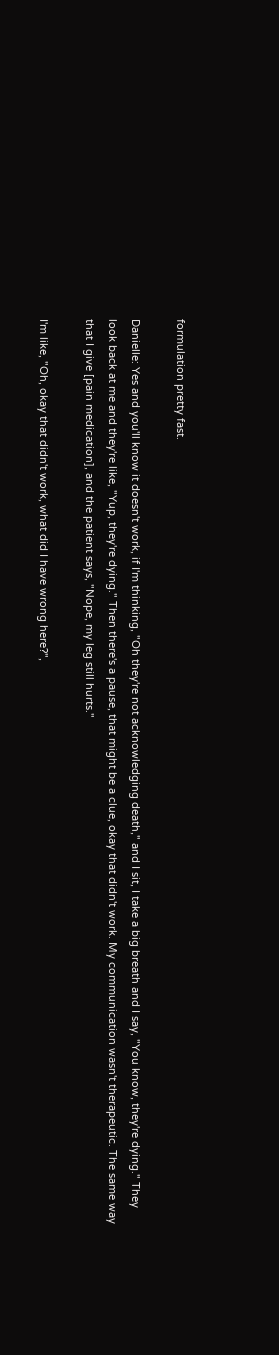formulation pretty fast.

Danielle: Yes and you'll know it doesn't work, if I'm thinking, "Oh they're not acknowledging death," and I sit, I take a big breath and I say, "You know, they're dying." They look back at me and they're like, "Yup, they're dying." Then there's a pause, that might be a clue, okay that didn't work. My communication wasn't therapeutic. The same way that I give [pain medication], and the patient says, "Nope, my leg still hurts."

I'm like, "Oh, okay that didn't work, what did I have wrong here?",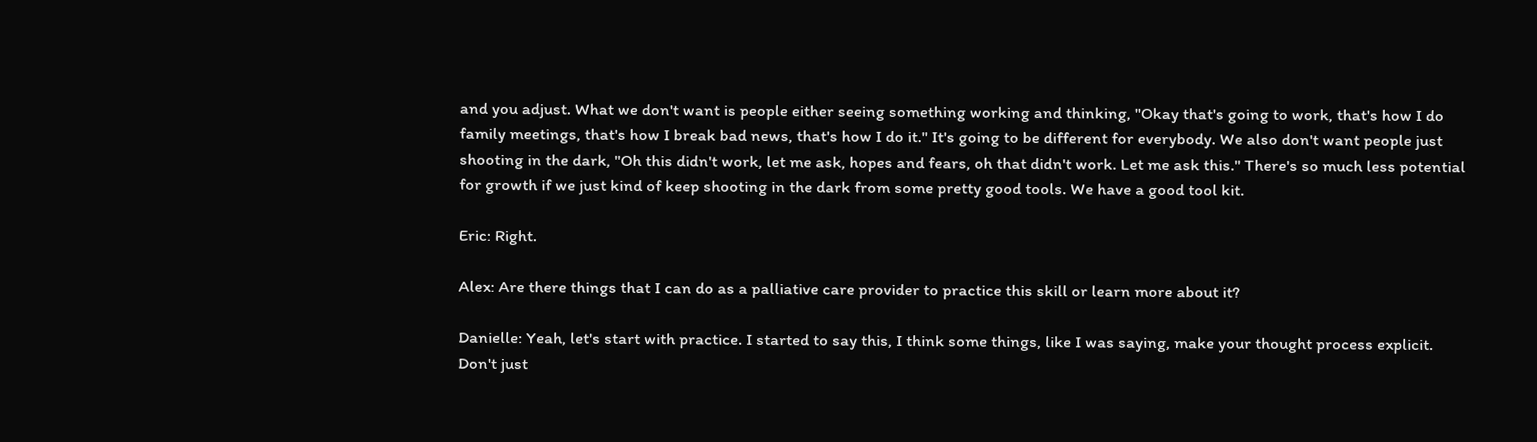and you adjust. What we don't want is people either seeing something working and thinking, "Okay that's going to work, that's how I do family meetings, that's how I break bad news, that's how I do it." It's going to be different for everybody. We also don't want people just shooting in the dark, "Oh this didn't work, let me ask, hopes and fears, oh that didn't work. Let me ask this." There's so much less potential for growth if we just kind of keep shooting in the dark from some pretty good tools. We have a good tool kit.

Eric: Right.

Alex: Are there things that I can do as a palliative care provider to practice this skill or learn more about it?

Danielle: Yeah, let's start with practice. I started to say this, I think some things, like I was saying, make your thought process explicit. Don't just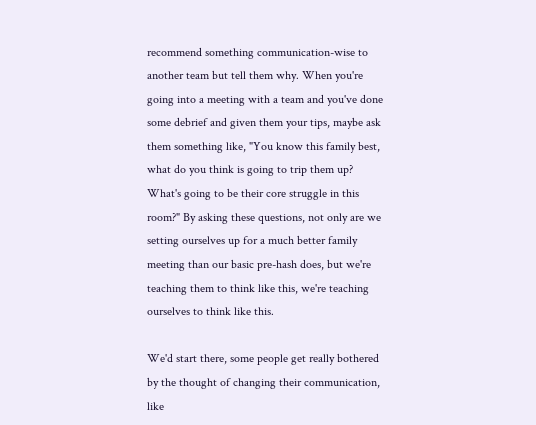recommend something communication-wise to another team but tell them why. When you're going into a meeting with a team and you've done some debrief and given them your tips, maybe ask them something like, "You know this family best, what do you think is going to trip them up? What's going to be their core struggle in this room?" By asking these questions, not only are we setting ourselves up for a much better family meeting than our basic pre-hash does, but we're teaching them to think like this, we're teaching ourselves to think like this.

We'd start there, some people get really bothered by the thought of changing their communication, like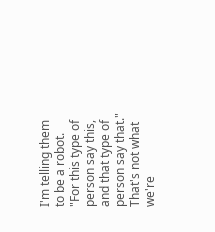I'm telling them to be a robot. "For this type of person say this, and that type of person say that." That's not what we're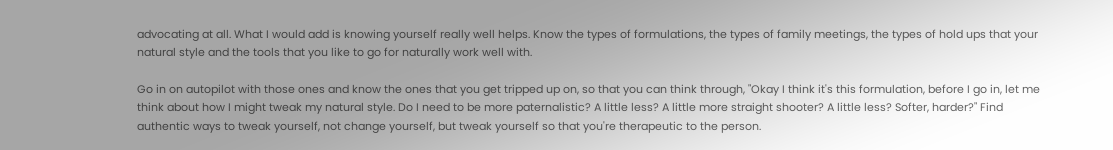advocating at all. What I would add is knowing yourself really well helps. Know the types of formulations, the types of family meetings, the types of hold ups that your natural style and the tools that you like to go for naturally work well with.

Go in on autopilot with those ones and know the ones that you get tripped up on, so that you can think through, "Okay I think it's this formulation, before I go in, let me think about how I might tweak my natural style. Do I need to be more paternalistic? A little less? A little more straight shooter? A little less? Softer, harder?" Find authentic ways to tweak yourself, not change yourself, but tweak yourself so that you're therapeutic to the person.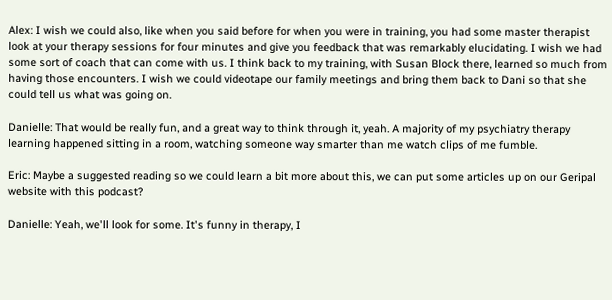Alex: I wish we could also, like when you said before for when you were in training, you had some master therapist look at your therapy sessions for four minutes and give you feedback that was remarkably elucidating. I wish we had some sort of coach that can come with us. I think back to my training, with Susan Block there, learned so much from having those encounters. I wish we could videotape our family meetings and bring them back to Dani so that she could tell us what was going on.

Danielle: That would be really fun, and a great way to think through it, yeah. A majority of my psychiatry therapy learning happened sitting in a room, watching someone way smarter than me watch clips of me fumble.

Eric: Maybe a suggested reading so we could learn a bit more about this, we can put some articles up on our Geripal website with this podcast?

Danielle: Yeah, we'll look for some. It's funny in therapy, I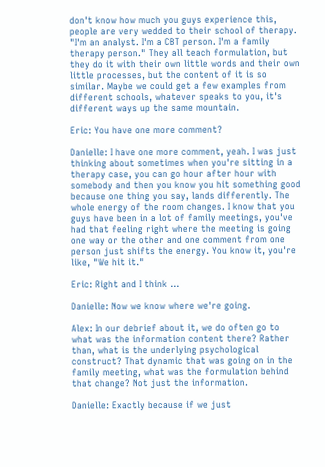don't know how much you guys experience this, people are very wedded to their school of therapy. "I'm an analyst. I'm a CBT person. I'm a family therapy person." They all teach formulation, but they do it with their own little words and their own little processes, but the content of it is so similar. Maybe we could get a few examples from different schools, whatever speaks to you, it's different ways up the same mountain.

Eric: You have one more comment?

Danielle: I have one more comment, yeah. I was just thinking about sometimes when you're sitting in a therapy case, you can go hour after hour with somebody and then you know you hit something good because one thing you say, lands differently. The whole energy of the room changes. I know that you guys have been in a lot of family meetings, you've had that feeling right where the meeting is going one way or the other and one comment from one person just shifts the energy. You know it, you're like, "We hit it."

Eric: Right and I think ...

Danielle: Now we know where we're going.

Alex: In our debrief about it, we do often go to what was the information content there? Rather than, what is the underlying psychological construct? That dynamic that was going on in the family meeting, what was the formulation behind that change? Not just the information.

Danielle: Exactly because if we just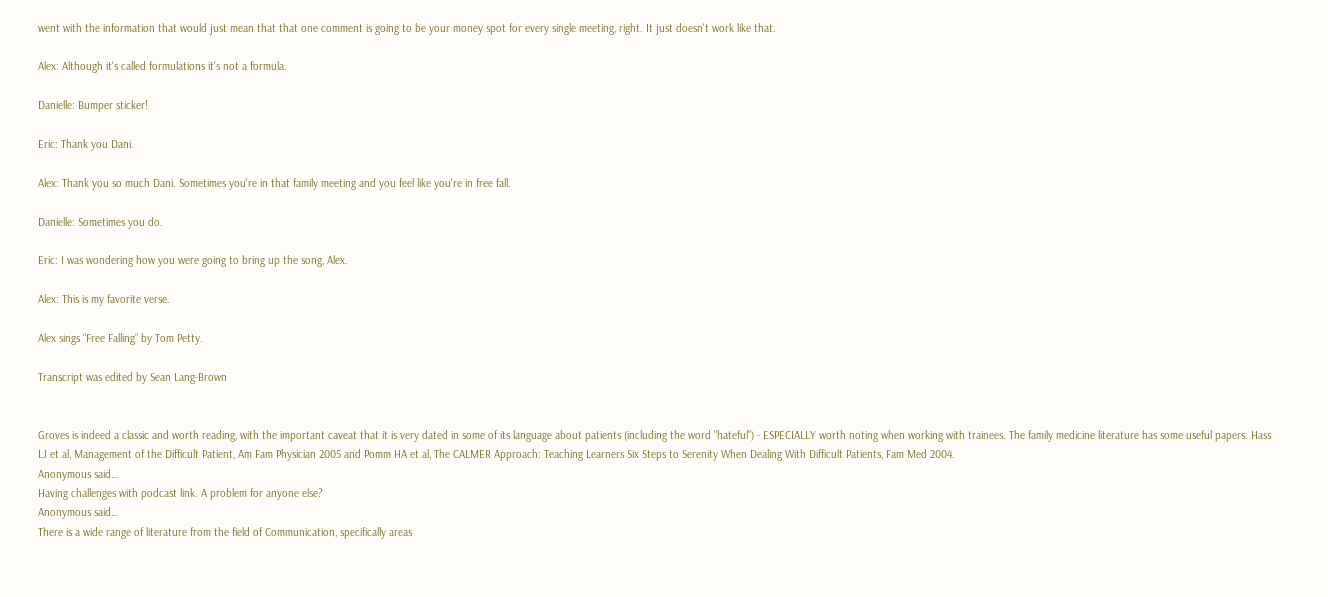went with the information that would just mean that that one comment is going to be your money spot for every single meeting, right. It just doesn't work like that.

Alex: Although it's called formulations it's not a formula.

Danielle: Bumper sticker!

Eric: Thank you Dani.

Alex: Thank you so much Dani. Sometimes you're in that family meeting and you feel like you're in free fall.

Danielle: Sometimes you do.

Eric: I was wondering how you were going to bring up the song, Alex.

Alex: This is my favorite verse.

Alex sings “Free Falling” by Tom Petty.

Transcript was edited by Sean Lang-Brown


Groves is indeed a classic and worth reading, with the important caveat that it is very dated in some of its language about patients (including the word "hateful") - ESPECIALLY worth noting when working with trainees. The family medicine literature has some useful papers: Hass LJ et al, Management of the Difficult Patient, Am Fam Physician 2005 and Pomm HA et al, The CALMER Approach: Teaching Learners Six Steps to Serenity When Dealing With Difficult Patients, Fam Med 2004.
Anonymous said…
Having challenges with podcast link. A problem for anyone else?
Anonymous said…
There is a wide range of literature from the field of Communication, specifically areas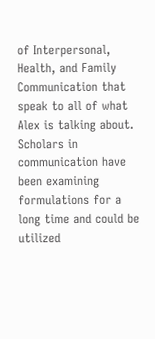of Interpersonal, Health, and Family Communication that speak to all of what Alex is talking about. Scholars in communication have been examining formulations for a long time and could be utilized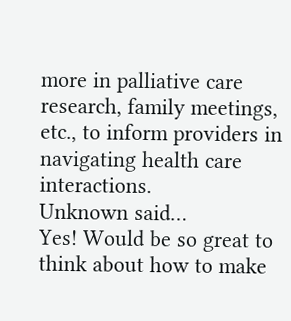more in palliative care research, family meetings, etc., to inform providers in navigating health care interactions.
Unknown said…
Yes! Would be so great to think about how to make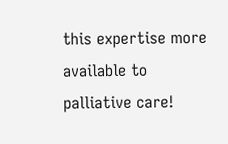this expertise more available to palliative care!